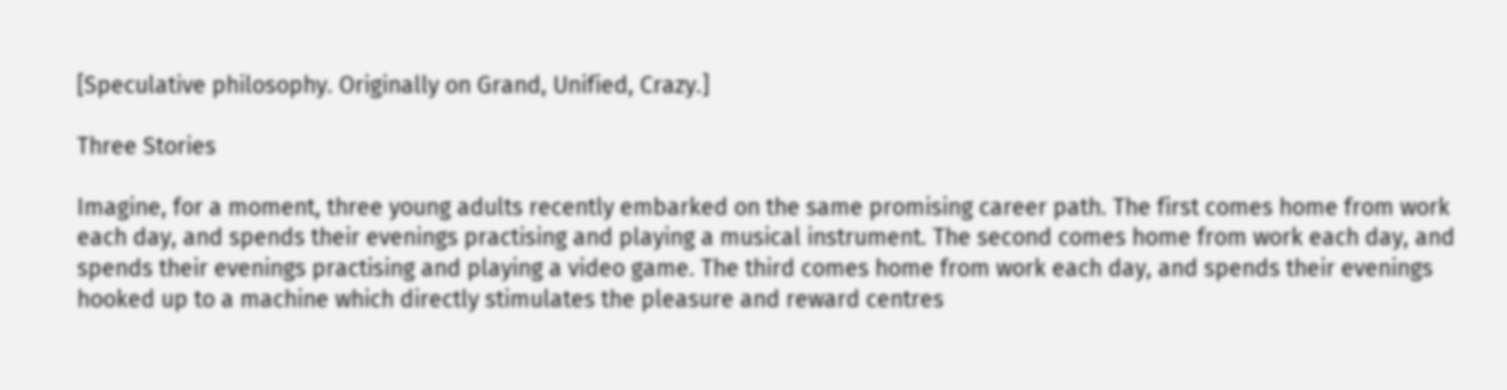[Speculative philosophy. Originally on Grand, Unified, Crazy.]

Three Stories

Imagine, for a moment, three young adults recently embarked on the same promising career path. The first comes home from work each day, and spends their evenings practising and playing a musical instrument. The second comes home from work each day, and spends their evenings practising and playing a video game. The third comes home from work each day, and spends their evenings hooked up to a machine which directly stimulates the pleasure and reward centres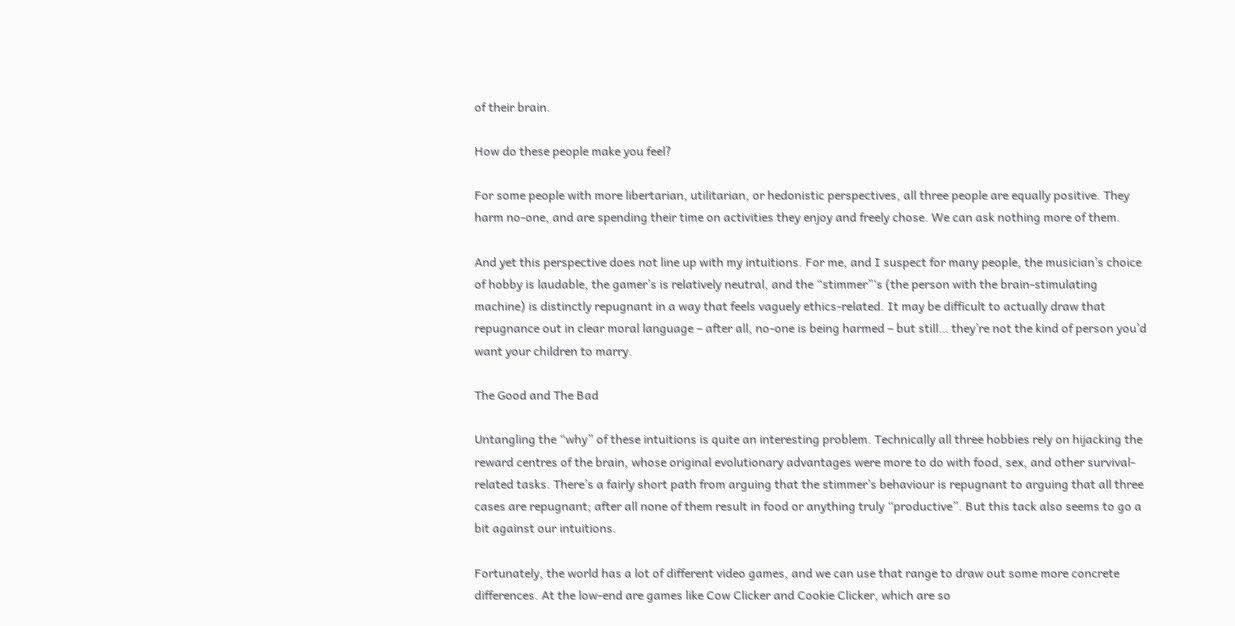of their brain.

How do these people make you feel?

For some people with more libertarian, utilitarian, or hedonistic perspectives, all three people are equally positive. They harm no-one, and are spending their time on activities they enjoy and freely chose. We can ask nothing more of them.

And yet this perspective does not line up with my intuitions. For me, and I suspect for many people, the musician’s choice of hobby is laudable, the gamer’s is relatively neutral, and the “stimmer”‘s (the person with the brain-stimulating machine) is distinctly repugnant in a way that feels vaguely ethics-related. It may be difficult to actually draw that repugnance out in clear moral language – after all, no-one is being harmed – but still… they’re not the kind of person you’d want your children to marry.

The Good and The Bad

Untangling the “why” of these intuitions is quite an interesting problem. Technically all three hobbies rely on hijacking the reward centres of the brain, whose original evolutionary advantages were more to do with food, sex, and other survival-related tasks. There’s a fairly short path from arguing that the stimmer’s behaviour is repugnant to arguing that all three cases are repugnant; after all none of them result in food or anything truly “productive”. But this tack also seems to go a bit against our intuitions.

Fortunately, the world has a lot of different video games, and we can use that range to draw out some more concrete differences. At the low-end are games like Cow Clicker and Cookie Clicker, which are so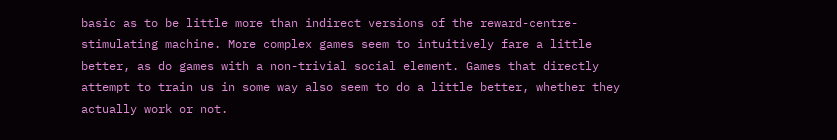basic as to be little more than indirect versions of the reward-centre-stimulating machine. More complex games seem to intuitively fare a little better, as do games with a non-trivial social element. Games that directly attempt to train us in some way also seem to do a little better, whether they actually work or not.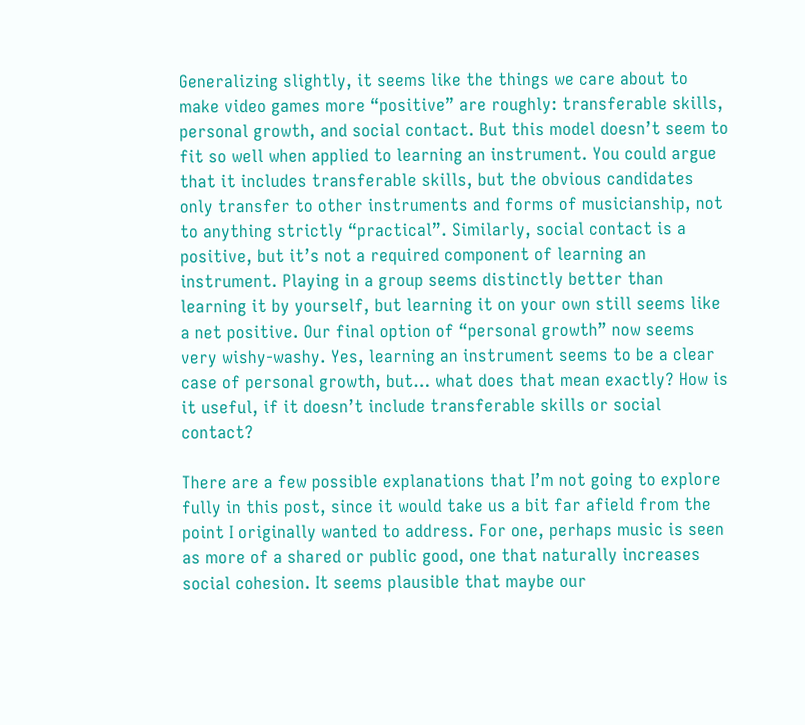Generalizing slightly, it seems like the things we care about to make video games more “positive” are roughly: transferable skills, personal growth, and social contact. But this model doesn’t seem to fit so well when applied to learning an instrument. You could argue that it includes transferable skills, but the obvious candidates only transfer to other instruments and forms of musicianship, not to anything strictly “practical”. Similarly, social contact is a positive, but it’s not a required component of learning an instrument. Playing in a group seems distinctly better than learning it by yourself, but learning it on your own still seems like a net positive. Our final option of “personal growth” now seems very wishy-washy. Yes, learning an instrument seems to be a clear case of personal growth, but… what does that mean exactly? How is it useful, if it doesn’t include transferable skills or social contact?

There are a few possible explanations that I’m not going to explore fully in this post, since it would take us a bit far afield from the point I originally wanted to address. For one, perhaps music is seen as more of a shared or public good, one that naturally increases social cohesion. It seems plausible that maybe our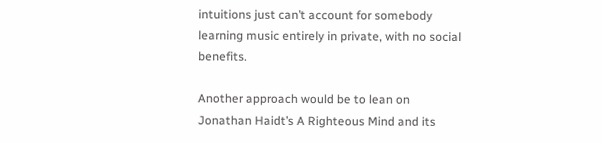intuitions just can’t account for somebody learning music entirely in private, with no social benefits.

Another approach would be to lean on Jonathan Haidt’s A Righteous Mind and its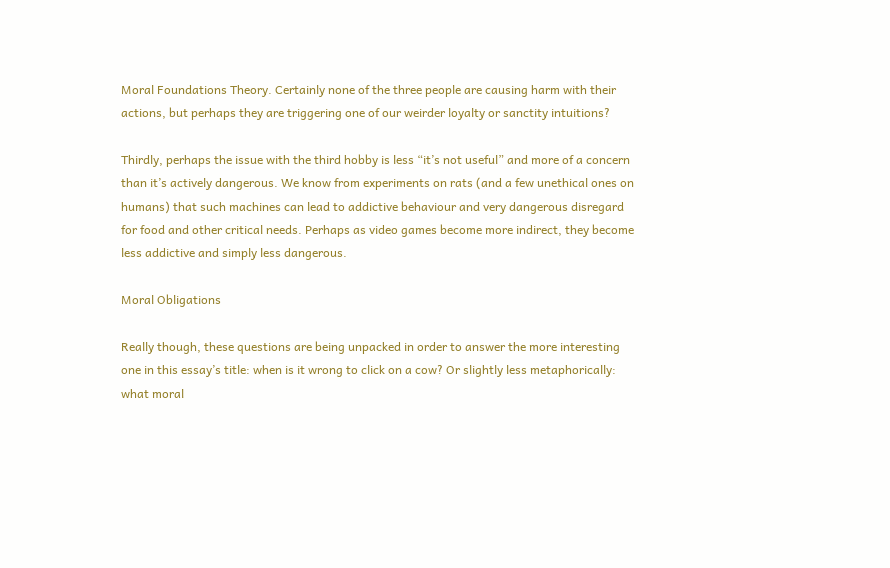Moral Foundations Theory. Certainly none of the three people are causing harm with their actions, but perhaps they are triggering one of our weirder loyalty or sanctity intuitions?

Thirdly, perhaps the issue with the third hobby is less “it’s not useful” and more of a concern than it’s actively dangerous. We know from experiments on rats (and a few unethical ones on humans) that such machines can lead to addictive behaviour and very dangerous disregard for food and other critical needs. Perhaps as video games become more indirect, they become less addictive and simply less dangerous.

Moral Obligations

Really though, these questions are being unpacked in order to answer the more interesting one in this essay’s title: when is it wrong to click on a cow? Or slightly less metaphorically: what moral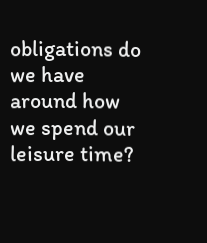obligations do we have around how we spend our leisure time?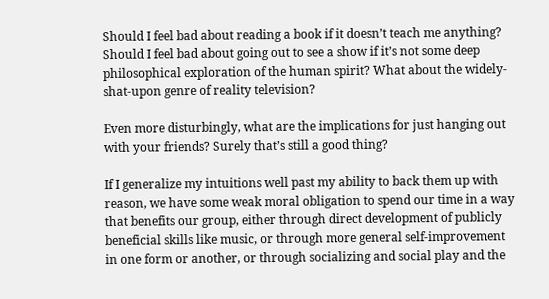Should I feel bad about reading a book if it doesn’t teach me anything? Should I feel bad about going out to see a show if it’s not some deep philosophical exploration of the human spirit? What about the widely-shat-upon genre of reality television?

Even more disturbingly, what are the implications for just hanging out with your friends? Surely that’s still a good thing?

If I generalize my intuitions well past my ability to back them up with reason, we have some weak moral obligation to spend our time in a way that benefits our group, either through direct development of publicly beneficial skills like music, or through more general self-improvement in one form or another, or through socializing and social play and the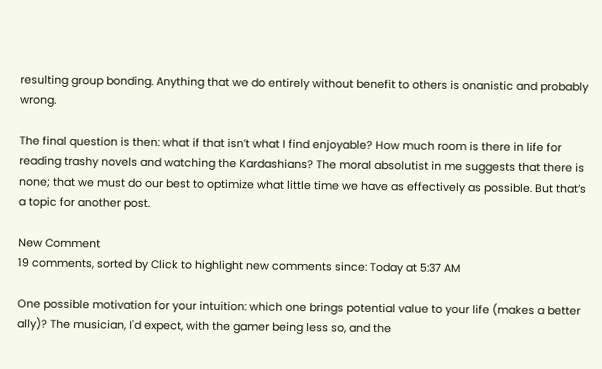resulting group bonding. Anything that we do entirely without benefit to others is onanistic and probably wrong.

The final question is then: what if that isn’t what I find enjoyable? How much room is there in life for reading trashy novels and watching the Kardashians? The moral absolutist in me suggests that there is none; that we must do our best to optimize what little time we have as effectively as possible. But that’s a topic for another post.

New Comment
19 comments, sorted by Click to highlight new comments since: Today at 5:37 AM

One possible motivation for your intuition: which one brings potential value to your life (makes a better ally)? The musician, I'd expect, with the gamer being less so, and the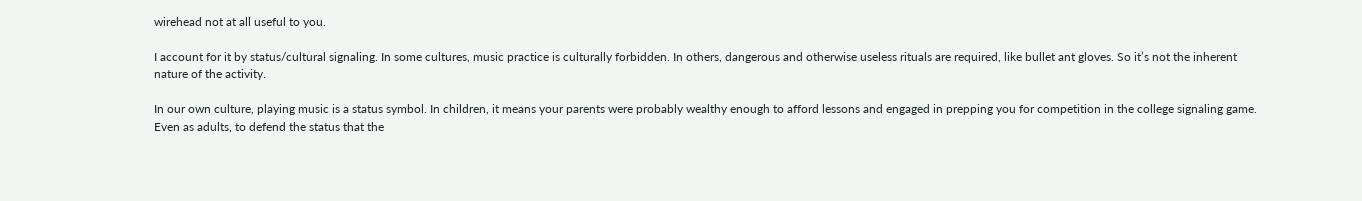wirehead not at all useful to you.

I account for it by status/cultural signaling. In some cultures, music practice is culturally forbidden. In others, dangerous and otherwise useless rituals are required, like bullet ant gloves. So it’s not the inherent nature of the activity.

In our own culture, playing music is a status symbol. In children, it means your parents were probably wealthy enough to afford lessons and engaged in prepping you for competition in the college signaling game. Even as adults, to defend the status that the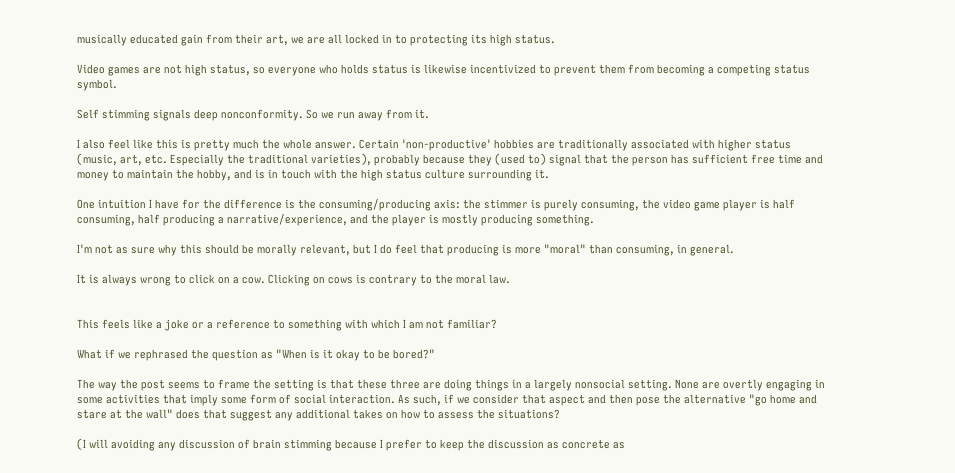musically educated gain from their art, we are all locked in to protecting its high status.

Video games are not high status, so everyone who holds status is likewise incentivized to prevent them from becoming a competing status symbol.

Self stimming signals deep nonconformity. So we run away from it.

I also feel like this is pretty much the whole answer. Certain 'non-productive' hobbies are traditionally associated with higher status (music, art, etc. Especially the traditional varieties), probably because they (used to) signal that the person has sufficient free time and money to maintain the hobby, and is in touch with the high status culture surrounding it.

One intuition I have for the difference is the consuming/producing axis: the stimmer is purely consuming, the video game player is half consuming, half producing a narrative/experience, and the player is mostly producing something.

I'm not as sure why this should be morally relevant, but I do feel that producing is more "moral" than consuming, in general.

It is always wrong to click on a cow. Clicking on cows is contrary to the moral law.


This feels like a joke or a reference to something with which I am not familiar?

What if we rephrased the question as "When is it okay to be bored?"

The way the post seems to frame the setting is that these three are doing things in a largely nonsocial setting. None are overtly engaging in some activities that imply some form of social interaction. As such, if we consider that aspect and then pose the alternative "go home and stare at the wall" does that suggest any additional takes on how to assess the situations?

(I will avoiding any discussion of brain stimming because I prefer to keep the discussion as concrete as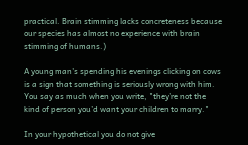practical. Brain stimming lacks concreteness because our species has almost no experience with brain stimming of humans.)

A young man's spending his evenings clicking on cows is a sign that something is seriously wrong with him. You say as much when you write, "they’re not the kind of person you’d want your children to marry."

In your hypothetical you do not give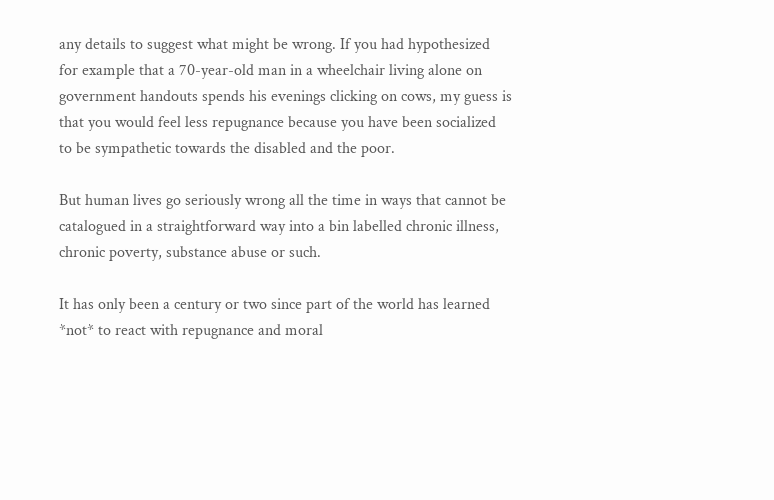any details to suggest what might be wrong. If you had hypothesized for example that a 70-year-old man in a wheelchair living alone on government handouts spends his evenings clicking on cows, my guess is that you would feel less repugnance because you have been socialized to be sympathetic towards the disabled and the poor.

But human lives go seriously wrong all the time in ways that cannot be catalogued in a straightforward way into a bin labelled chronic illness, chronic poverty, substance abuse or such.

It has only been a century or two since part of the world has learned *not* to react with repugnance and moral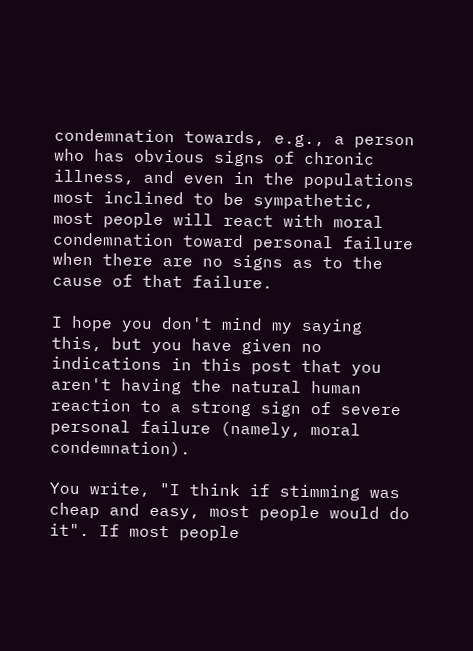condemnation towards, e.g., a person who has obvious signs of chronic illness, and even in the populations most inclined to be sympathetic, most people will react with moral condemnation toward personal failure when there are no signs as to the cause of that failure.

I hope you don't mind my saying this, but you have given no indications in this post that you aren't having the natural human reaction to a strong sign of severe personal failure (namely, moral condemnation).

You write, "I think if stimming was cheap and easy, most people would do it". If most people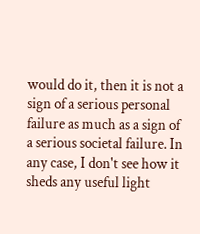would do it, then it is not a sign of a serious personal failure as much as a sign of a serious societal failure. In any case, I don't see how it sheds any useful light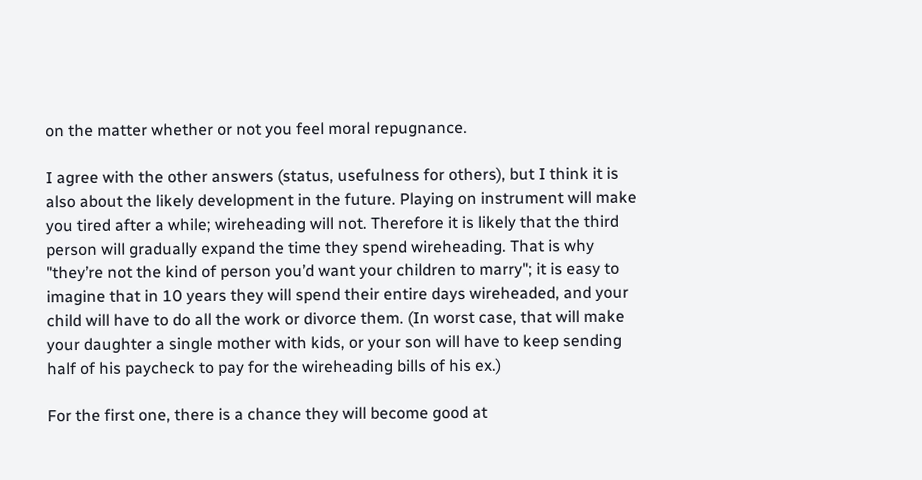on the matter whether or not you feel moral repugnance.

I agree with the other answers (status, usefulness for others), but I think it is also about the likely development in the future. Playing on instrument will make you tired after a while; wireheading will not. Therefore it is likely that the third person will gradually expand the time they spend wireheading. That is why "they’re not the kind of person you’d want your children to marry"; it is easy to imagine that in 10 years they will spend their entire days wireheaded, and your child will have to do all the work or divorce them. (In worst case, that will make your daughter a single mother with kids, or your son will have to keep sending half of his paycheck to pay for the wireheading bills of his ex.)

For the first one, there is a chance they will become good at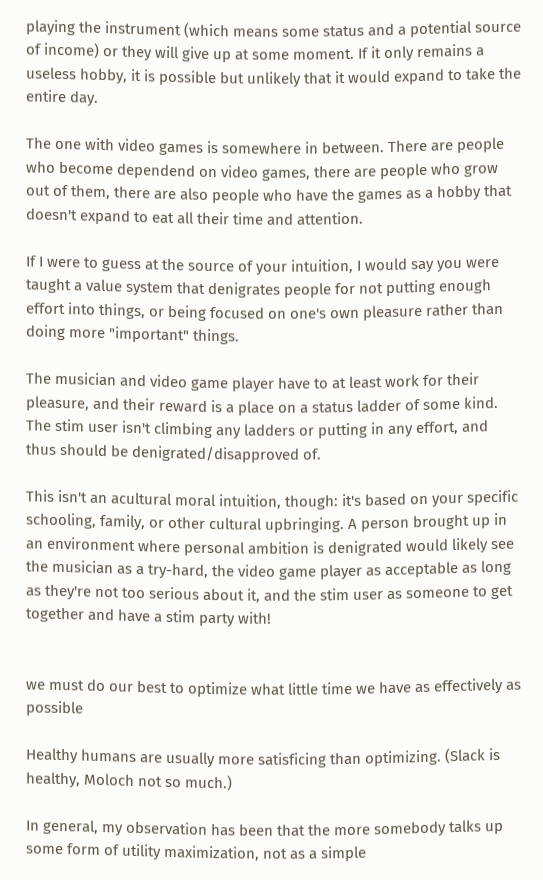playing the instrument (which means some status and a potential source of income) or they will give up at some moment. If it only remains a useless hobby, it is possible but unlikely that it would expand to take the entire day.

The one with video games is somewhere in between. There are people who become dependend on video games, there are people who grow out of them, there are also people who have the games as a hobby that doesn't expand to eat all their time and attention.

If I were to guess at the source of your intuition, I would say you were taught a value system that denigrates people for not putting enough effort into things, or being focused on one's own pleasure rather than doing more "important" things.

The musician and video game player have to at least work for their pleasure, and their reward is a place on a status ladder of some kind. The stim user isn't climbing any ladders or putting in any effort, and thus should be denigrated/disapproved of.

This isn't an acultural moral intuition, though: it's based on your specific schooling, family, or other cultural upbringing. A person brought up in an environment where personal ambition is denigrated would likely see the musician as a try-hard, the video game player as acceptable as long as they're not too serious about it, and the stim user as someone to get together and have a stim party with!


we must do our best to optimize what little time we have as effectively as possible

Healthy humans are usually more satisficing than optimizing. (Slack is healthy, Moloch not so much.)

In general, my observation has been that the more somebody talks up some form of utility maximization, not as a simple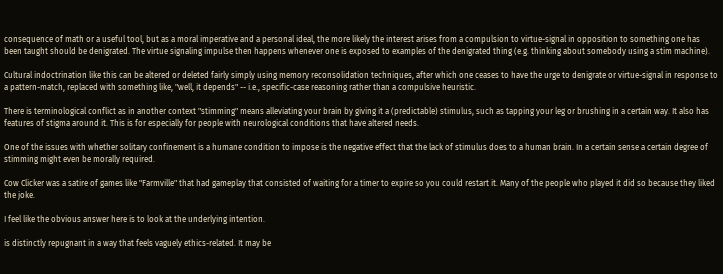consequence of math or a useful tool, but as a moral imperative and a personal ideal, the more likely the interest arises from a compulsion to virtue-signal in opposition to something one has been taught should be denigrated. The virtue signaling impulse then happens whenever one is exposed to examples of the denigrated thing (e.g. thinking about somebody using a stim machine).

Cultural indoctrination like this can be altered or deleted fairly simply using memory reconsolidation techniques, after which one ceases to have the urge to denigrate or virtue-signal in response to a pattern-match, replaced with something like, "well, it depends" -- i.e., specific-case reasoning rather than a compulsive heuristic.

There is terminological conflict as in another context "stimming" means alleviating your brain by giving it a (predictable) stimulus, such as tapping your leg or brushing in a certain way. It also has features of stigma around it. This is for especially for people with neurological conditions that have altered needs.

One of the issues with whether solitary confinement is a humane condition to impose is the negative effect that the lack of stimulus does to a human brain. In a certain sense a certain degree of stimming might even be morally required.

Cow Clicker was a satire of games like "Farmville" that had gameplay that consisted of waiting for a timer to expire so you could restart it. Many of the people who played it did so because they liked the joke.

I feel like the obvious answer here is to look at the underlying intention.

is distinctly repugnant in a way that feels vaguely ethics-related. It may be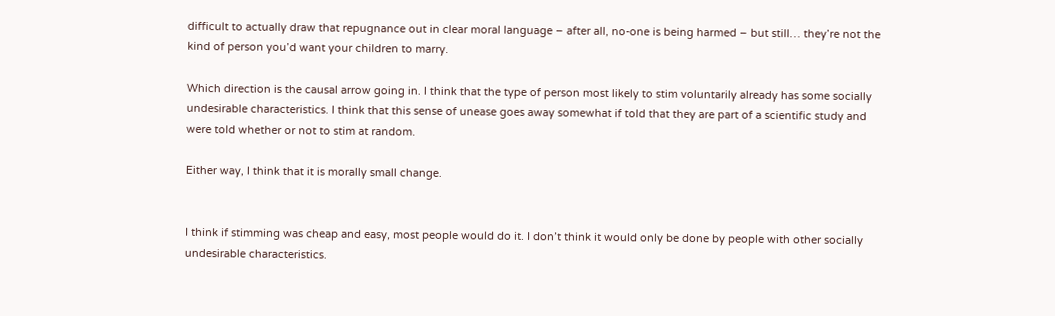difficult to actually draw that repugnance out in clear moral language – after all, no-one is being harmed – but still… they’re not the kind of person you’d want your children to marry.

Which direction is the causal arrow going in. I think that the type of person most likely to stim voluntarily already has some socially undesirable characteristics. I think that this sense of unease goes away somewhat if told that they are part of a scientific study and were told whether or not to stim at random.

Either way, I think that it is morally small change.


I think if stimming was cheap and easy, most people would do it. I don’t think it would only be done by people with other socially undesirable characteristics.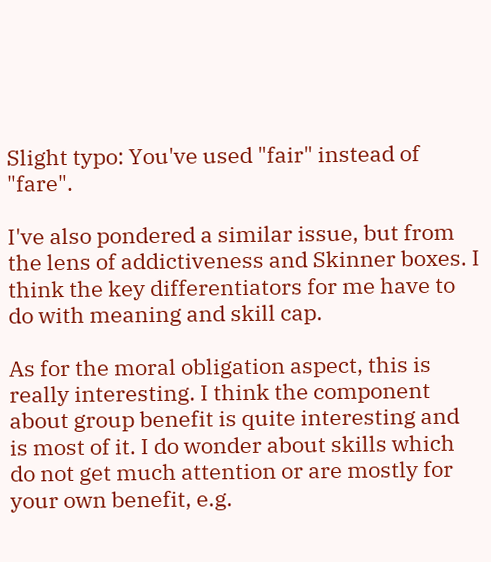Slight typo: You've used "fair" instead of "fare".

I've also pondered a similar issue, but from the lens of addictiveness and Skinner boxes. I think the key differentiators for me have to do with meaning and skill cap.

As for the moral obligation aspect, this is really interesting. I think the component about group benefit is quite interesting and is most of it. I do wonder about skills which do not get much attention or are mostly for your own benefit, e.g.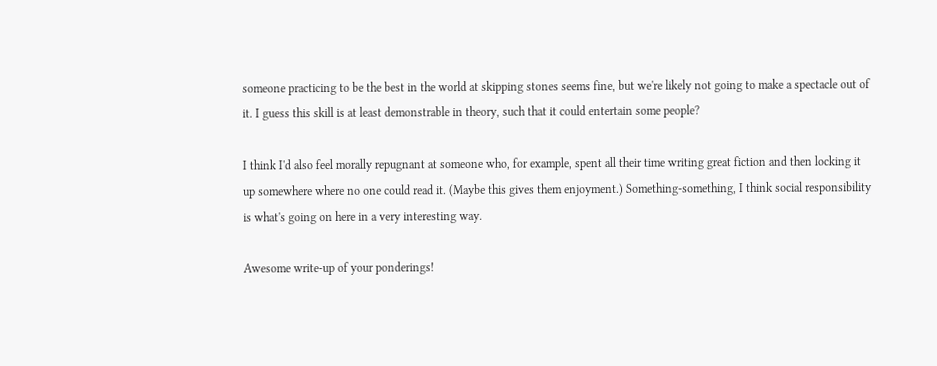someone practicing to be the best in the world at skipping stones seems fine, but we're likely not going to make a spectacle out of it. I guess this skill is at least demonstrable in theory, such that it could entertain some people?

I think I'd also feel morally repugnant at someone who, for example, spent all their time writing great fiction and then locking it up somewhere where no one could read it. (Maybe this gives them enjoyment.) Something-something, I think social responsibility is what's going on here in a very interesting way.

Awesome write-up of your ponderings!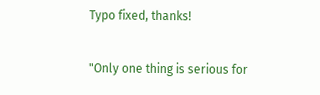Typo fixed, thanks!

"Only one thing is serious for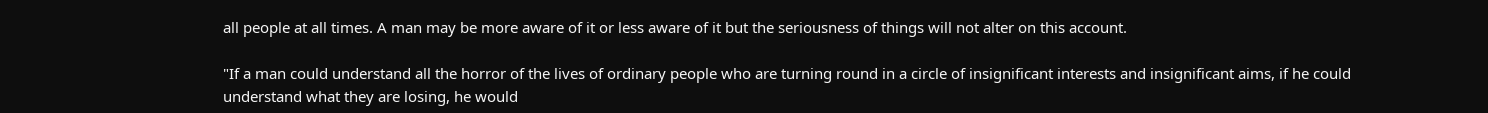all people at all times. A man may be more aware of it or less aware of it but the seriousness of things will not alter on this account.

"If a man could understand all the horror of the lives of ordinary people who are turning round in a circle of insignificant interests and insignificant aims, if he could understand what they are losing, he would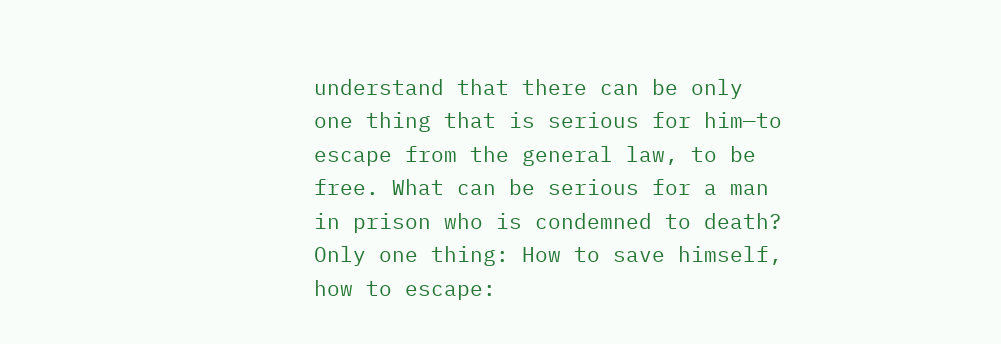understand that there can be only one thing that is serious for him—to escape from the general law, to be free. What can be serious for a man in prison who is condemned to death? Only one thing: How to save himself, how to escape: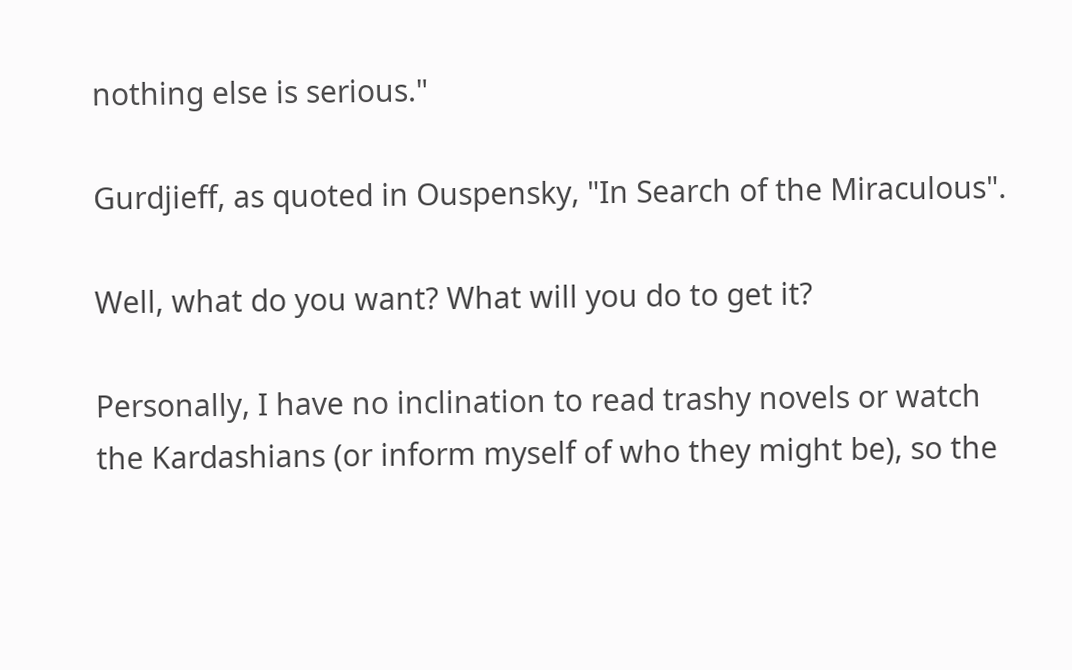nothing else is serious."

Gurdjieff, as quoted in Ouspensky, "In Search of the Miraculous".

Well, what do you want? What will you do to get it?

Personally, I have no inclination to read trashy novels or watch the Kardashians (or inform myself of who they might be), so the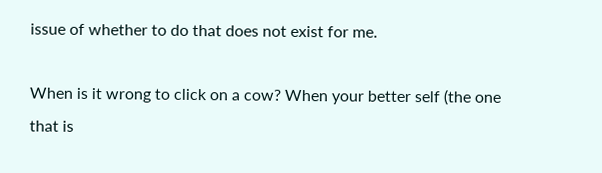issue of whether to do that does not exist for me.

When is it wrong to click on a cow? When your better self (the one that is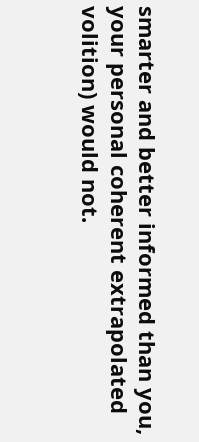smarter and better informed than you, your personal coherent extrapolated volition) would not.